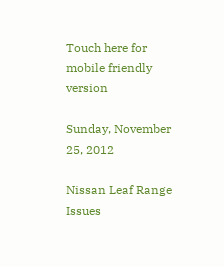Touch here for mobile friendly version

Sunday, November 25, 2012

Nissan Leaf Range Issues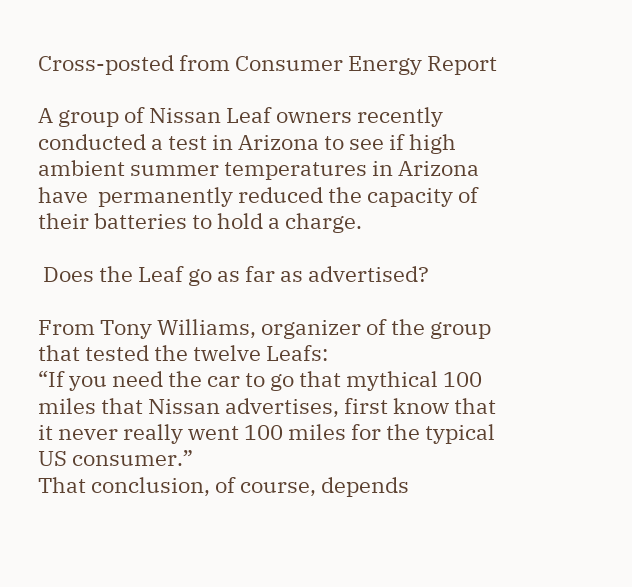Cross-posted from Consumer Energy Report

A group of Nissan Leaf owners recently conducted a test in Arizona to see if high ambient summer temperatures in Arizona have  permanently reduced the capacity of their batteries to hold a charge.

 Does the Leaf go as far as advertised?

From Tony Williams, organizer of the group that tested the twelve Leafs:
“If you need the car to go that mythical 100 miles that Nissan advertises, first know that it never really went 100 miles for the typical US consumer.”
That conclusion, of course, depends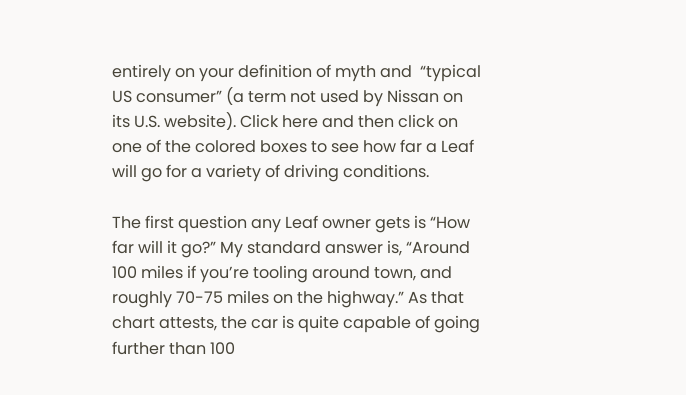entirely on your definition of myth and  “typical US consumer” (a term not used by Nissan on its U.S. website). Click here and then click on one of the colored boxes to see how far a Leaf will go for a variety of driving conditions.

The first question any Leaf owner gets is “How far will it go?” My standard answer is, “Around 100 miles if you’re tooling around town, and roughly 70-75 miles on the highway.” As that chart attests, the car is quite capable of going further than 100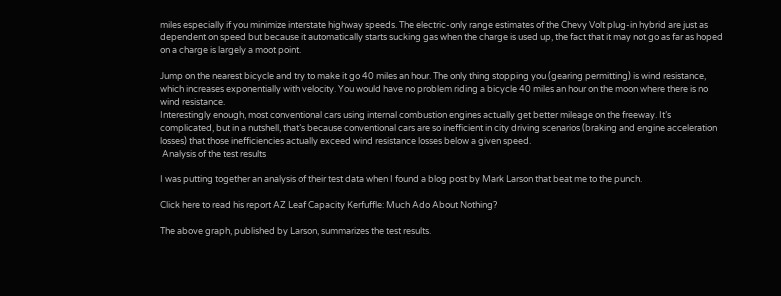miles especially if you minimize interstate highway speeds. The electric-only range estimates of the Chevy Volt plug-in hybrid are just as dependent on speed but because it automatically starts sucking gas when the charge is used up, the fact that it may not go as far as hoped on a charge is largely a moot point.

Jump on the nearest bicycle and try to make it go 40 miles an hour. The only thing stopping you (gearing permitting) is wind resistance, which increases exponentially with velocity. You would have no problem riding a bicycle 40 miles an hour on the moon where there is no wind resistance.
Interestingly enough, most conventional cars using internal combustion engines actually get better mileage on the freeway. It’s complicated, but in a nutshell, that’s because conventional cars are so inefficient in city driving scenarios (braking and engine acceleration losses) that those inefficiencies actually exceed wind resistance losses below a given speed.
 Analysis of the test results

I was putting together an analysis of their test data when I found a blog post by Mark Larson that beat me to the punch.

Click here to read his report AZ Leaf Capacity Kerfuffle: Much Ado About Nothing?

The above graph, published by Larson, summarizes the test results.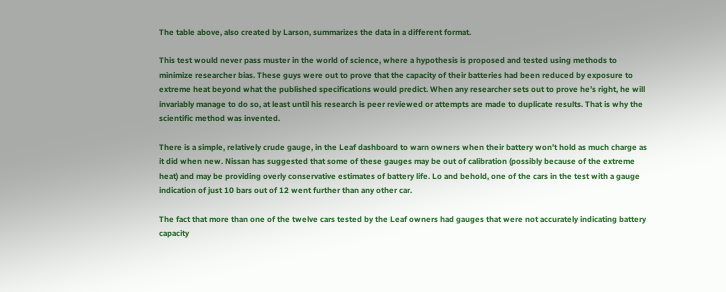The table above, also created by Larson, summarizes the data in a different format.

This test would never pass muster in the world of science, where a hypothesis is proposed and tested using methods to minimize researcher bias. These guys were out to prove that the capacity of their batteries had been reduced by exposure to extreme heat beyond what the published specifications would predict. When any researcher sets out to prove he’s right, he will invariably manage to do so, at least until his research is peer reviewed or attempts are made to duplicate results. That is why the scientific method was invented.

There is a simple, relatively crude gauge, in the Leaf dashboard to warn owners when their battery won’t hold as much charge as it did when new. Nissan has suggested that some of these gauges may be out of calibration (possibly because of the extreme heat) and may be providing overly conservative estimates of battery life. Lo and behold, one of the cars in the test with a gauge indication of just 10 bars out of 12 went further than any other car.

The fact that more than one of the twelve cars tested by the Leaf owners had gauges that were not accurately indicating battery capacity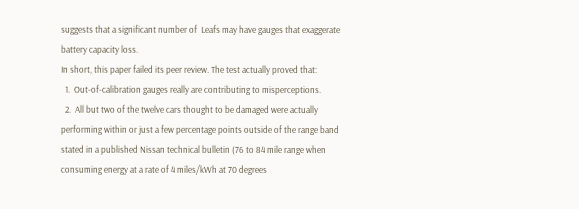suggests that a significant number of  Leafs may have gauges that exaggerate battery capacity loss.
In short, this paper failed its peer review. The test actually proved that:
  1.  Out-of-calibration gauges really are contributing to misperceptions.
  2.  All but two of the twelve cars thought to be damaged were actually performing within or just a few percentage points outside of the range band stated in a published Nissan technical bulletin (76 to 84 mile range when consuming energy at a rate of 4 miles/kWh at 70 degrees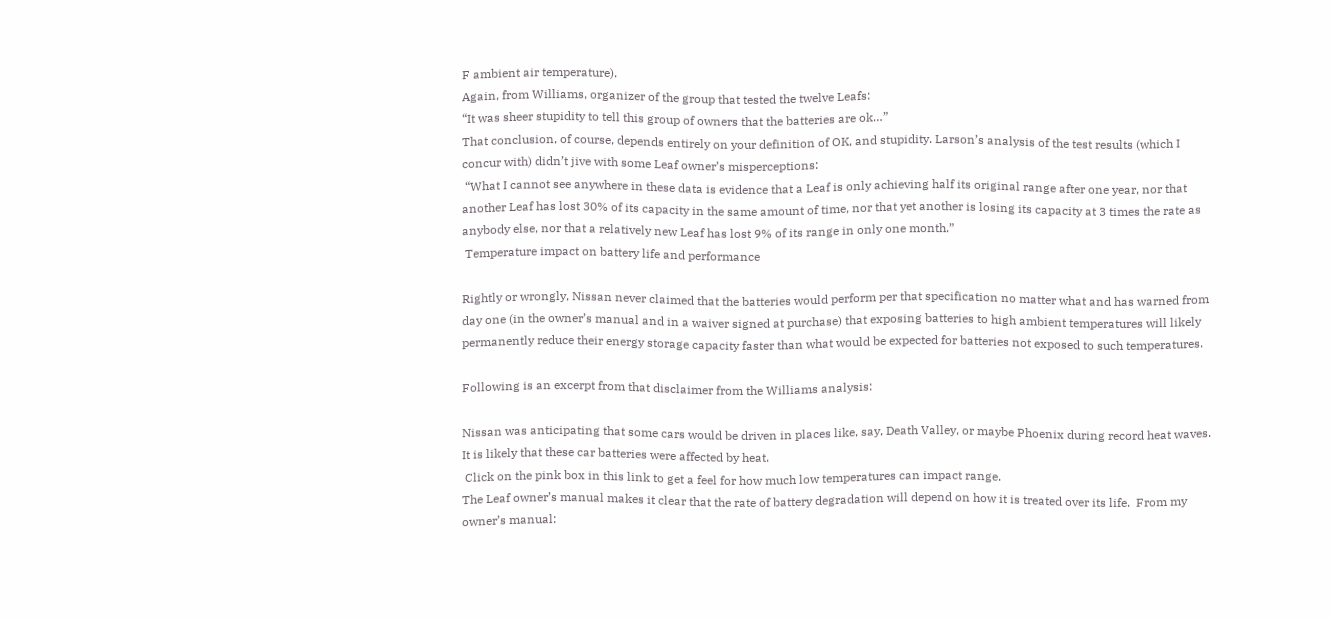F ambient air temperature).
Again, from Williams, organizer of the group that tested the twelve Leafs:
“It was sheer stupidity to tell this group of owners that the batteries are ok…”
That conclusion, of course, depends entirely on your definition of OK, and stupidity. Larson’s analysis of the test results (which I concur with) didn’t jive with some Leaf owner’s misperceptions:
 “What I cannot see anywhere in these data is evidence that a Leaf is only achieving half its original range after one year, nor that another Leaf has lost 30% of its capacity in the same amount of time, nor that yet another is losing its capacity at 3 times the rate as anybody else, nor that a relatively new Leaf has lost 9% of its range in only one month.”
 Temperature impact on battery life and performance

Rightly or wrongly, Nissan never claimed that the batteries would perform per that specification no matter what and has warned from day one (in the owner’s manual and in a waiver signed at purchase) that exposing batteries to high ambient temperatures will likely permanently reduce their energy storage capacity faster than what would be expected for batteries not exposed to such temperatures.

Following is an excerpt from that disclaimer from the Williams analysis:

Nissan was anticipating that some cars would be driven in places like, say, Death Valley, or maybe Phoenix during record heat waves. It is likely that these car batteries were affected by heat.
 Click on the pink box in this link to get a feel for how much low temperatures can impact range.
The Leaf owner’s manual makes it clear that the rate of battery degradation will depend on how it is treated over its life.  From my owner’s manual: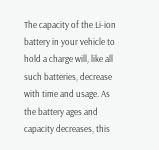The capacity of the Li-ion battery in your vehicle to hold a charge will, like all such batteries, decrease with time and usage. As the battery ages and capacity decreases, this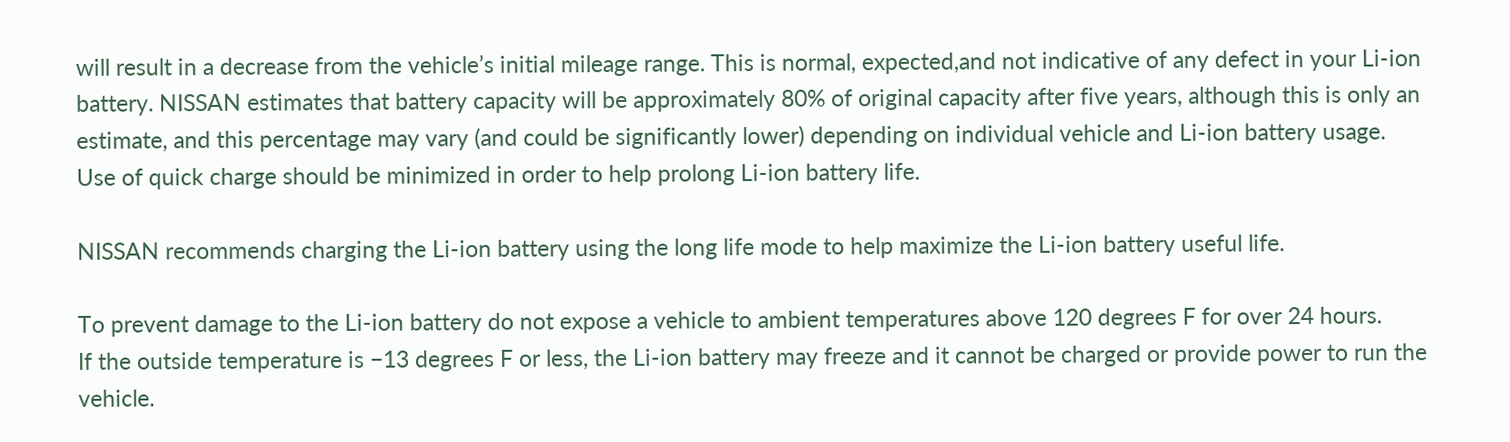will result in a decrease from the vehicle’s initial mileage range. This is normal, expected,and not indicative of any defect in your Li-ion battery. NISSAN estimates that battery capacity will be approximately 80% of original capacity after five years, although this is only an estimate, and this percentage may vary (and could be significantly lower) depending on individual vehicle and Li-ion battery usage.
Use of quick charge should be minimized in order to help prolong Li-ion battery life.

NISSAN recommends charging the Li-ion battery using the long life mode to help maximize the Li-ion battery useful life.

To prevent damage to the Li-ion battery do not expose a vehicle to ambient temperatures above 120 degrees F for over 24 hours.
If the outside temperature is −13 degrees F or less, the Li-ion battery may freeze and it cannot be charged or provide power to run the vehicle.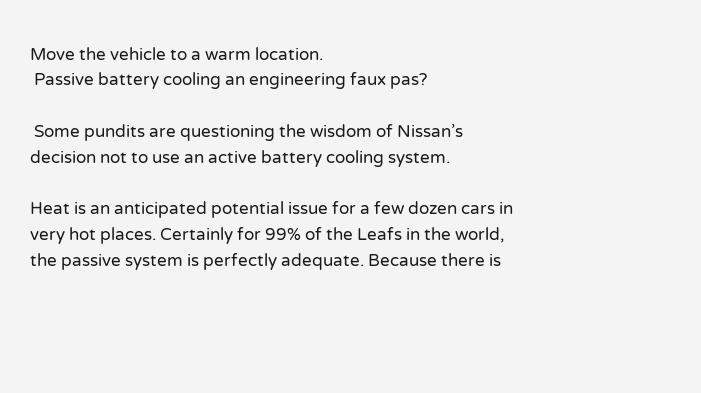Move the vehicle to a warm location.
 Passive battery cooling an engineering faux pas?

 Some pundits are questioning the wisdom of Nissan’s decision not to use an active battery cooling system.

Heat is an anticipated potential issue for a few dozen cars in very hot places. Certainly for 99% of the Leafs in the world, the passive system is perfectly adequate. Because there is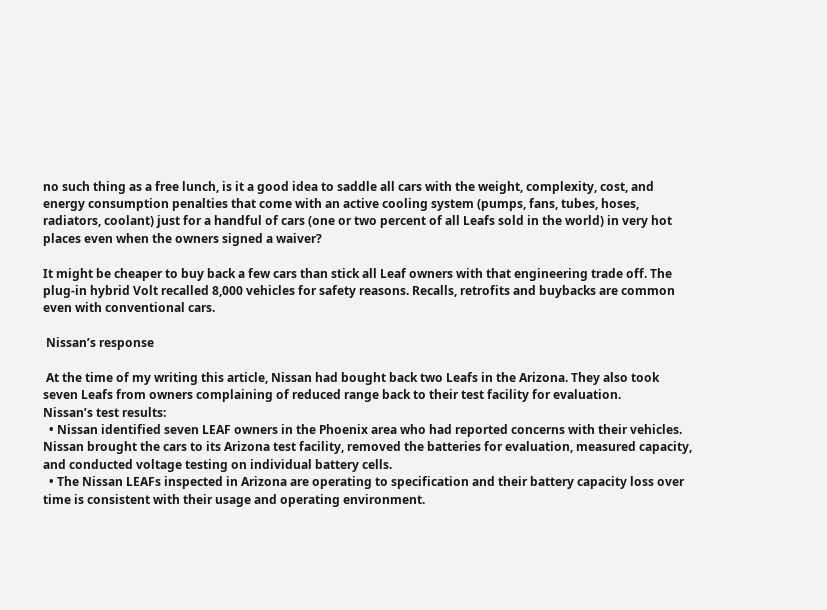no such thing as a free lunch, is it a good idea to saddle all cars with the weight, complexity, cost, and energy consumption penalties that come with an active cooling system (pumps, fans, tubes, hoses, radiators, coolant) just for a handful of cars (one or two percent of all Leafs sold in the world) in very hot places even when the owners signed a waiver?

It might be cheaper to buy back a few cars than stick all Leaf owners with that engineering trade off. The plug-in hybrid Volt recalled 8,000 vehicles for safety reasons. Recalls, retrofits and buybacks are common even with conventional cars.

 Nissan’s response

 At the time of my writing this article, Nissan had bought back two Leafs in the Arizona. They also took seven Leafs from owners complaining of reduced range back to their test facility for evaluation.
Nissan’s test results:
  • Nissan identified seven LEAF owners in the Phoenix area who had reported concerns with their vehicles. Nissan brought the cars to its Arizona test facility, removed the batteries for evaluation, measured capacity, and conducted voltage testing on individual battery cells.
  • The Nissan LEAFs inspected in Arizona are operating to specification and their battery capacity loss over time is consistent with their usage and operating environment.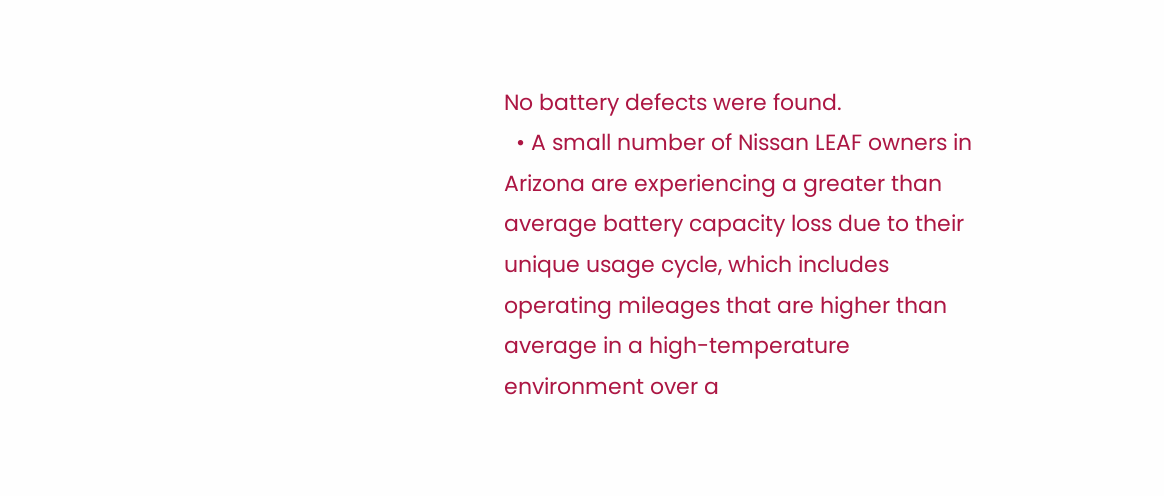No battery defects were found.
  • A small number of Nissan LEAF owners in Arizona are experiencing a greater than average battery capacity loss due to their unique usage cycle, which includes operating mileages that are higher than average in a high-temperature environment over a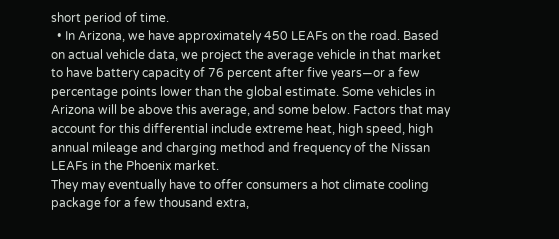short period of time.
  • In Arizona, we have approximately 450 LEAFs on the road. Based on actual vehicle data, we project the average vehicle in that market to have battery capacity of 76 percent after five years—or a few percentage points lower than the global estimate. Some vehicles in Arizona will be above this average, and some below. Factors that may account for this differential include extreme heat, high speed, high annual mileage and charging method and frequency of the Nissan LEAFs in the Phoenix market.
They may eventually have to offer consumers a hot climate cooling package for a few thousand extra,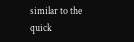similar to the quick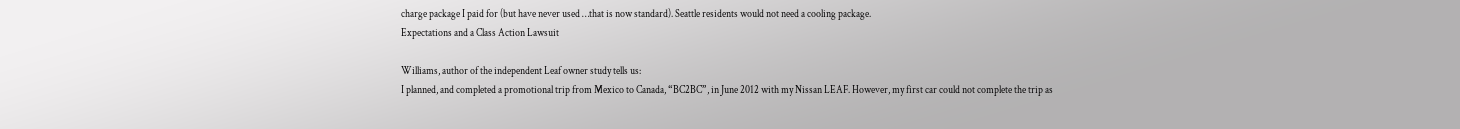charge package I paid for (but have never used …that is now standard). Seattle residents would not need a cooling package.
Expectations and a Class Action Lawsuit

Williams, author of the independent Leaf owner study tells us:
I planned, and completed a promotional trip from Mexico to Canada, “BC2BC”, in June 2012 with my Nissan LEAF. However, my first car could not complete the trip as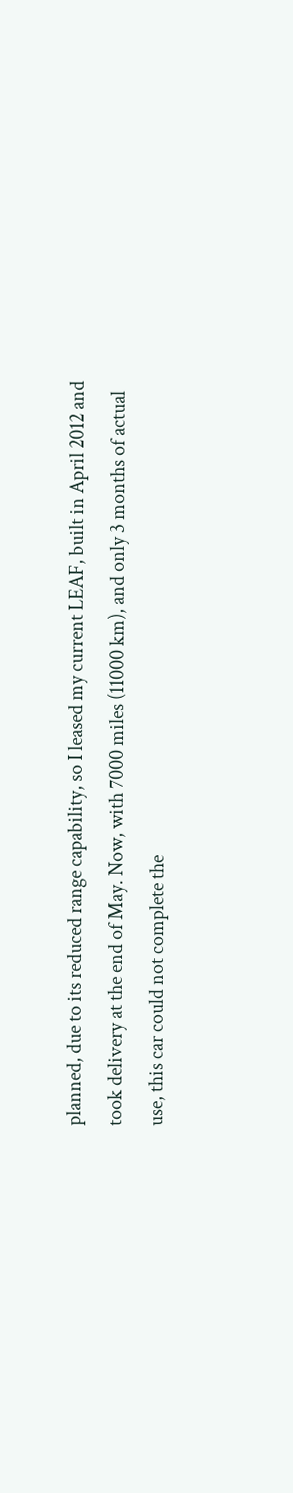planned, due to its reduced range capability, so I leased my current LEAF, built in April 2012 and took delivery at the end of May. Now, with 7000 miles (11000 km), and only 3 months of actual use, this car could not complete the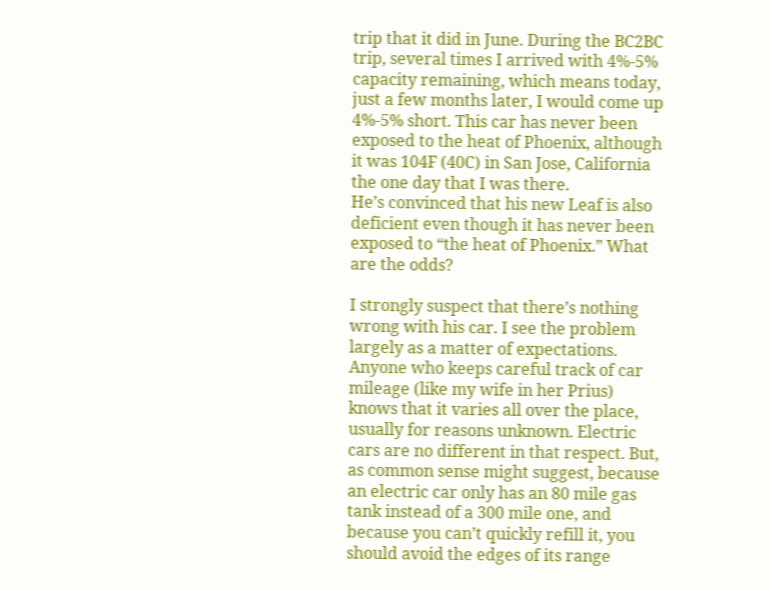trip that it did in June. During the BC2BC trip, several times I arrived with 4%-5% capacity remaining, which means today, just a few months later, I would come up 4%-5% short. This car has never been exposed to the heat of Phoenix, although it was 104F (40C) in San Jose, California the one day that I was there.
He’s convinced that his new Leaf is also deficient even though it has never been exposed to “the heat of Phoenix.” What are the odds?

I strongly suspect that there’s nothing wrong with his car. I see the problem largely as a matter of expectations. Anyone who keeps careful track of car mileage (like my wife in her Prius) knows that it varies all over the place, usually for reasons unknown. Electric cars are no different in that respect. But, as common sense might suggest, because an electric car only has an 80 mile gas tank instead of a 300 mile one, and because you can’t quickly refill it, you should avoid the edges of its range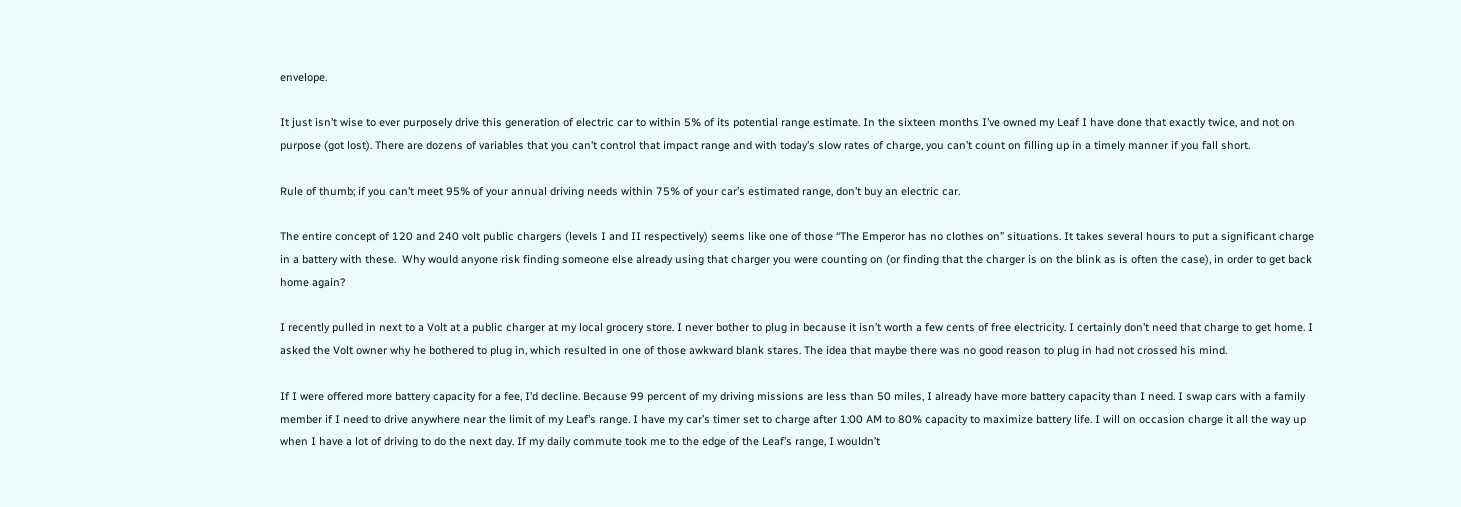envelope.

It just isn’t wise to ever purposely drive this generation of electric car to within 5% of its potential range estimate. In the sixteen months I’ve owned my Leaf I have done that exactly twice, and not on purpose (got lost). There are dozens of variables that you can’t control that impact range and with today’s slow rates of charge, you can’t count on filling up in a timely manner if you fall short.

Rule of thumb; if you can’t meet 95% of your annual driving needs within 75% of your car’s estimated range, don’t buy an electric car.

The entire concept of 120 and 240 volt public chargers (levels I and II respectively) seems like one of those “The Emperor has no clothes on” situations. It takes several hours to put a significant charge in a battery with these.  Why would anyone risk finding someone else already using that charger you were counting on (or finding that the charger is on the blink as is often the case), in order to get back home again?

I recently pulled in next to a Volt at a public charger at my local grocery store. I never bother to plug in because it isn’t worth a few cents of free electricity. I certainly don’t need that charge to get home. I asked the Volt owner why he bothered to plug in, which resulted in one of those awkward blank stares. The idea that maybe there was no good reason to plug in had not crossed his mind.

If I were offered more battery capacity for a fee, I’d decline. Because 99 percent of my driving missions are less than 50 miles, I already have more battery capacity than I need. I swap cars with a family member if I need to drive anywhere near the limit of my Leaf’s range. I have my car’s timer set to charge after 1:00 AM to 80% capacity to maximize battery life. I will on occasion charge it all the way up when I have a lot of driving to do the next day. If my daily commute took me to the edge of the Leaf’s range, I wouldn’t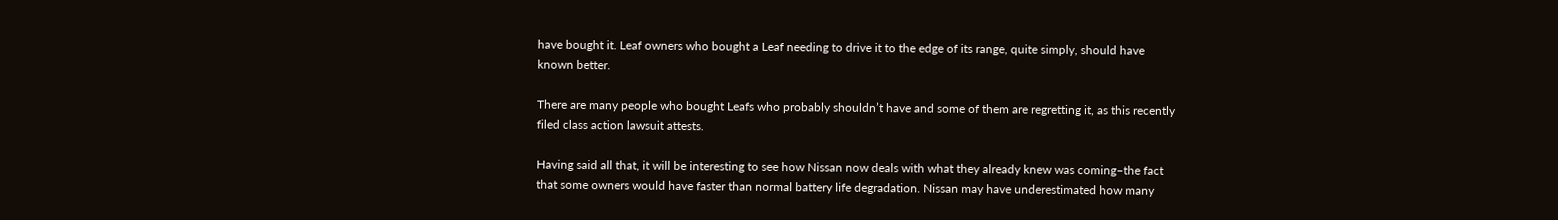have bought it. Leaf owners who bought a Leaf needing to drive it to the edge of its range, quite simply, should have known better.

There are many people who bought Leafs who probably shouldn’t have and some of them are regretting it, as this recently filed class action lawsuit attests.

Having said all that, it will be interesting to see how Nissan now deals with what they already knew was coming–the fact that some owners would have faster than normal battery life degradation. Nissan may have underestimated how many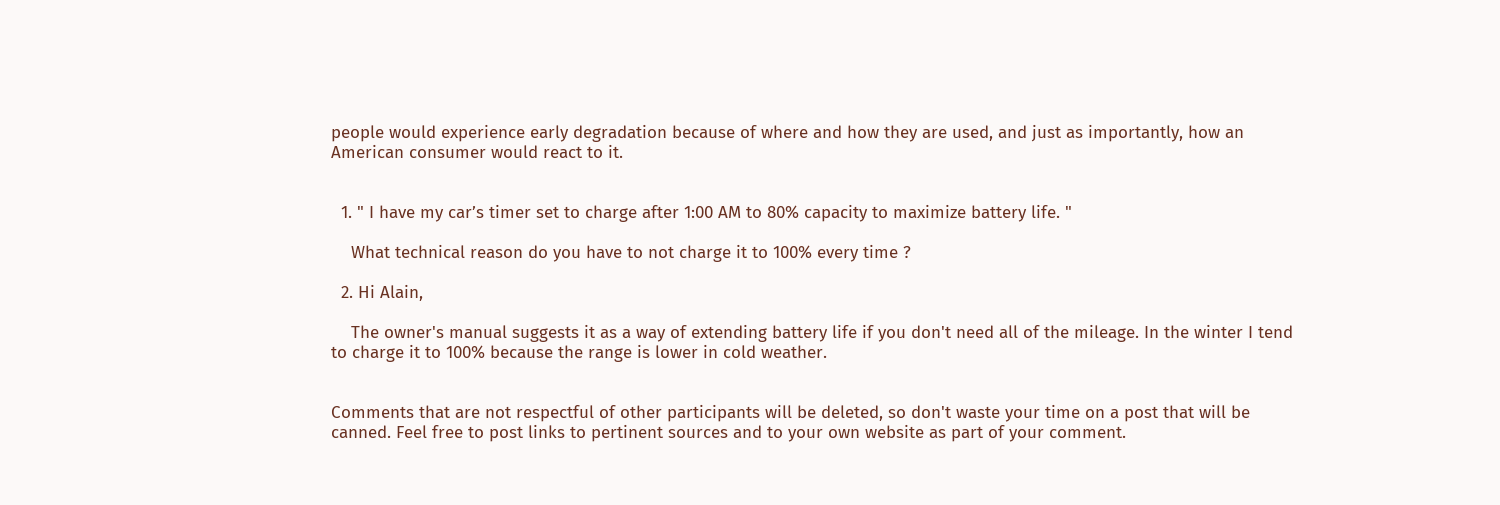people would experience early degradation because of where and how they are used, and just as importantly, how an American consumer would react to it.


  1. " I have my car’s timer set to charge after 1:00 AM to 80% capacity to maximize battery life. "

    What technical reason do you have to not charge it to 100% every time ?

  2. Hi Alain,

    The owner's manual suggests it as a way of extending battery life if you don't need all of the mileage. In the winter I tend to charge it to 100% because the range is lower in cold weather.


Comments that are not respectful of other participants will be deleted, so don't waste your time on a post that will be canned. Feel free to post links to pertinent sources and to your own website as part of your comment.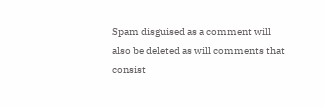Spam disguised as a comment will also be deleted as will comments that consist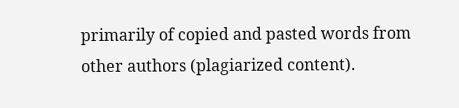primarily of copied and pasted words from other authors (plagiarized content).